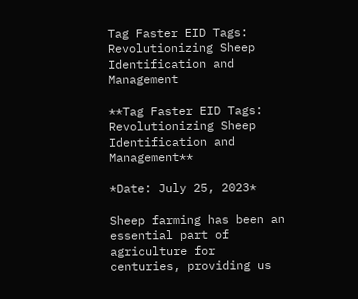Tag Faster EID Tags: Revolutionizing Sheep Identification and Management

**Tag Faster EID Tags: Revolutionizing Sheep Identification and Management**

*Date: July 25, 2023*

Sheep farming has been an essential part of agriculture for centuries, providing us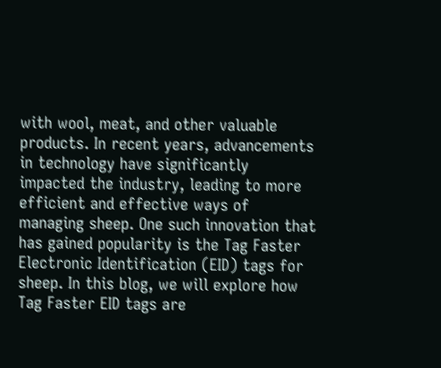with wool, meat, and other valuable products. In recent years, advancements in technology have significantly impacted the industry, leading to more efficient and effective ways of managing sheep. One such innovation that has gained popularity is the Tag Faster Electronic Identification (EID) tags for sheep. In this blog, we will explore how Tag Faster EID tags are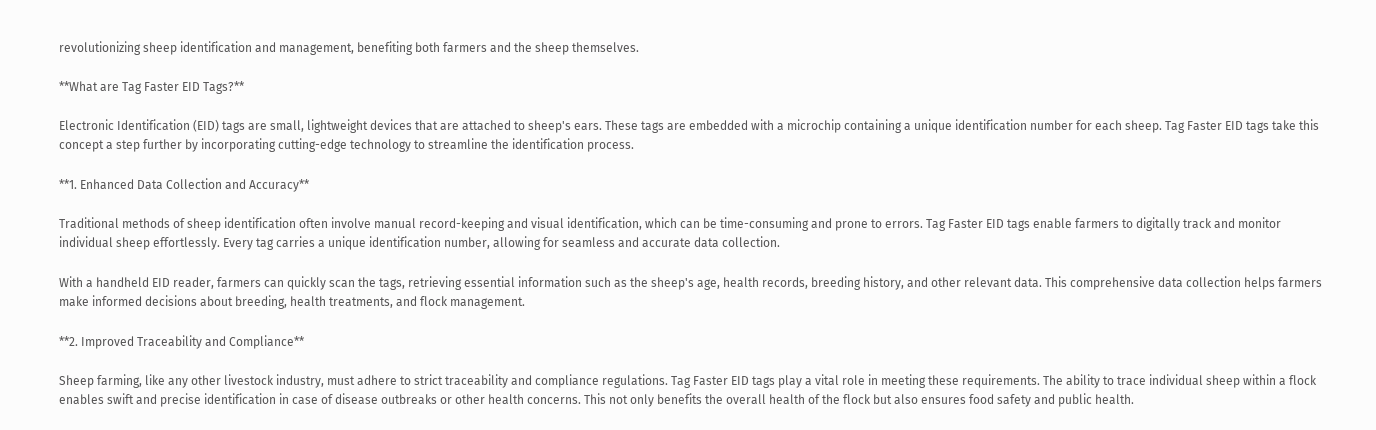revolutionizing sheep identification and management, benefiting both farmers and the sheep themselves.

**What are Tag Faster EID Tags?**

Electronic Identification (EID) tags are small, lightweight devices that are attached to sheep's ears. These tags are embedded with a microchip containing a unique identification number for each sheep. Tag Faster EID tags take this concept a step further by incorporating cutting-edge technology to streamline the identification process.

**1. Enhanced Data Collection and Accuracy**

Traditional methods of sheep identification often involve manual record-keeping and visual identification, which can be time-consuming and prone to errors. Tag Faster EID tags enable farmers to digitally track and monitor individual sheep effortlessly. Every tag carries a unique identification number, allowing for seamless and accurate data collection.

With a handheld EID reader, farmers can quickly scan the tags, retrieving essential information such as the sheep's age, health records, breeding history, and other relevant data. This comprehensive data collection helps farmers make informed decisions about breeding, health treatments, and flock management.

**2. Improved Traceability and Compliance**

Sheep farming, like any other livestock industry, must adhere to strict traceability and compliance regulations. Tag Faster EID tags play a vital role in meeting these requirements. The ability to trace individual sheep within a flock enables swift and precise identification in case of disease outbreaks or other health concerns. This not only benefits the overall health of the flock but also ensures food safety and public health.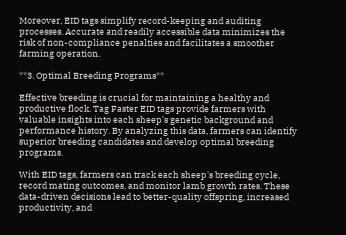Moreover, EID tags simplify record-keeping and auditing processes. Accurate and readily accessible data minimizes the risk of non-compliance penalties and facilitates a smoother farming operation.

**3. Optimal Breeding Programs**

Effective breeding is crucial for maintaining a healthy and productive flock. Tag Faster EID tags provide farmers with valuable insights into each sheep's genetic background and performance history. By analyzing this data, farmers can identify superior breeding candidates and develop optimal breeding programs.

With EID tags, farmers can track each sheep's breeding cycle, record mating outcomes, and monitor lamb growth rates. These data-driven decisions lead to better-quality offspring, increased productivity, and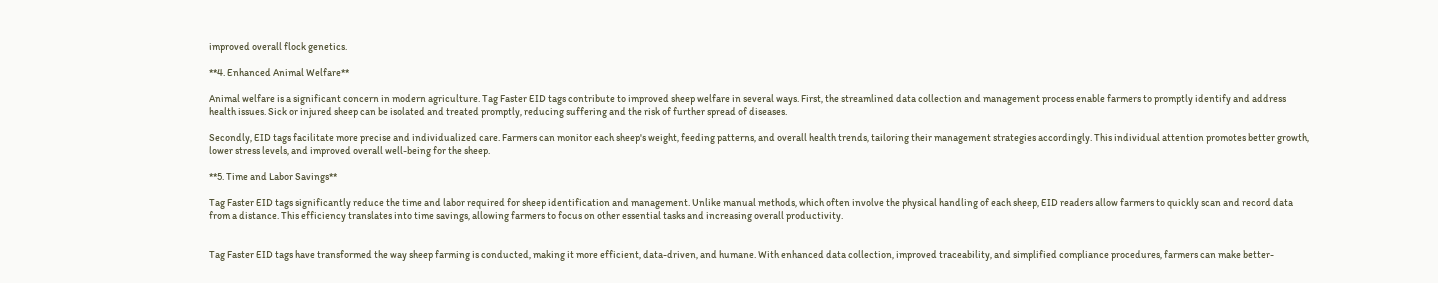improved overall flock genetics.

**4. Enhanced Animal Welfare**

Animal welfare is a significant concern in modern agriculture. Tag Faster EID tags contribute to improved sheep welfare in several ways. First, the streamlined data collection and management process enable farmers to promptly identify and address health issues. Sick or injured sheep can be isolated and treated promptly, reducing suffering and the risk of further spread of diseases.

Secondly, EID tags facilitate more precise and individualized care. Farmers can monitor each sheep's weight, feeding patterns, and overall health trends, tailoring their management strategies accordingly. This individual attention promotes better growth, lower stress levels, and improved overall well-being for the sheep.

**5. Time and Labor Savings**

Tag Faster EID tags significantly reduce the time and labor required for sheep identification and management. Unlike manual methods, which often involve the physical handling of each sheep, EID readers allow farmers to quickly scan and record data from a distance. This efficiency translates into time savings, allowing farmers to focus on other essential tasks and increasing overall productivity.


Tag Faster EID tags have transformed the way sheep farming is conducted, making it more efficient, data-driven, and humane. With enhanced data collection, improved traceability, and simplified compliance procedures, farmers can make better-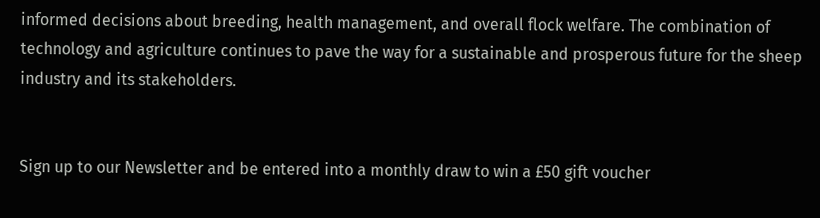informed decisions about breeding, health management, and overall flock welfare. The combination of technology and agriculture continues to pave the way for a sustainable and prosperous future for the sheep industry and its stakeholders.


Sign up to our Newsletter and be entered into a monthly draw to win a £50 gift voucher